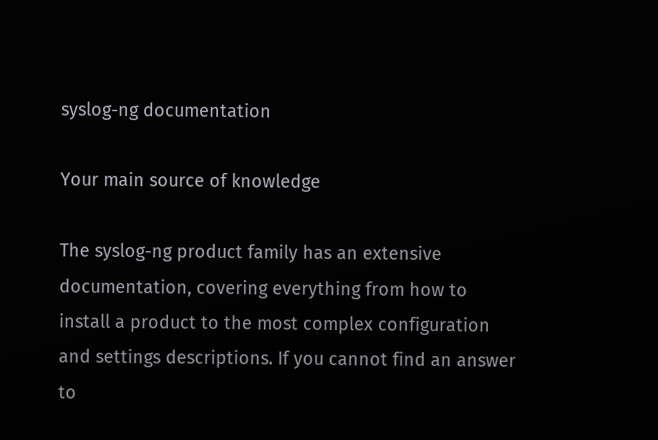syslog-ng documentation

Your main source of knowledge

The syslog-ng product family has an extensive documentation, covering everything from how to install a product to the most complex configuration and settings descriptions. If you cannot find an answer to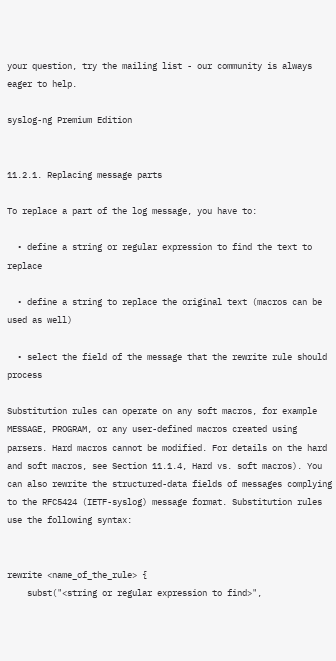your question, try the mailing list - our community is always eager to help.

syslog-ng Premium Edition


11.2.1. Replacing message parts

To replace a part of the log message, you have to:

  • define a string or regular expression to find the text to replace

  • define a string to replace the original text (macros can be used as well)

  • select the field of the message that the rewrite rule should process

Substitution rules can operate on any soft macros, for example MESSAGE, PROGRAM, or any user-defined macros created using parsers. Hard macros cannot be modified. For details on the hard and soft macros, see Section 11.1.4, Hard vs. soft macros). You can also rewrite the structured-data fields of messages complying to the RFC5424 (IETF-syslog) message format. Substitution rules use the following syntax:


rewrite <name_of_the_rule> {
    subst("<string or regular expression to find>",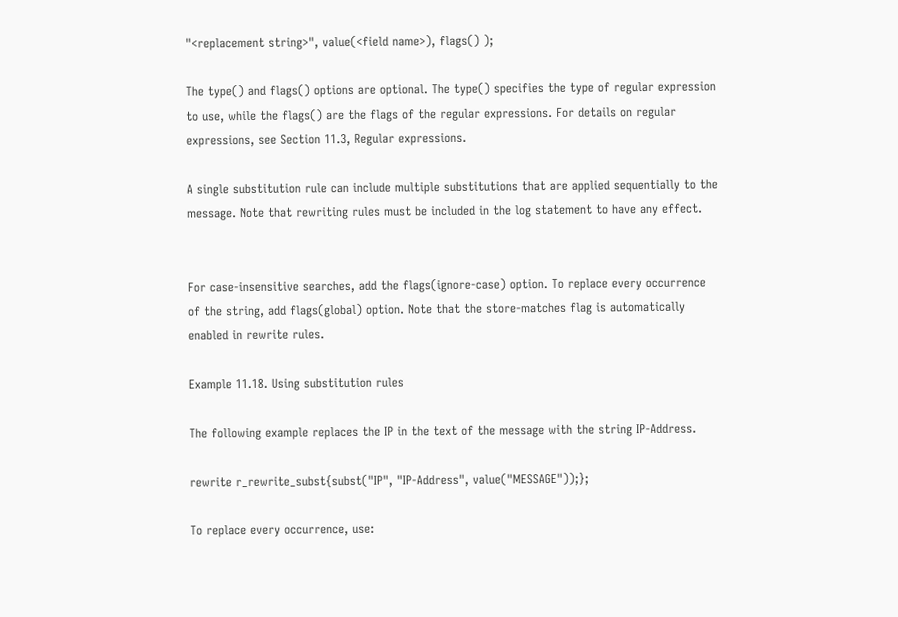"<replacement string>", value(<field name>), flags() );

The type() and flags() options are optional. The type() specifies the type of regular expression to use, while the flags() are the flags of the regular expressions. For details on regular expressions, see Section 11.3, Regular expressions.

A single substitution rule can include multiple substitutions that are applied sequentially to the message. Note that rewriting rules must be included in the log statement to have any effect.


For case-insensitive searches, add the flags(ignore-case) option. To replace every occurrence of the string, add flags(global) option. Note that the store-matches flag is automatically enabled in rewrite rules.

Example 11.18. Using substitution rules

The following example replaces the IP in the text of the message with the string IP-Address.

rewrite r_rewrite_subst{subst("IP", "IP-Address", value("MESSAGE"));};

To replace every occurrence, use: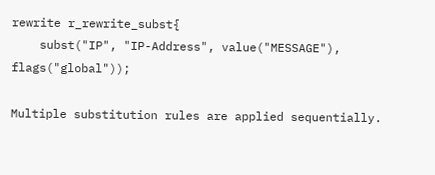rewrite r_rewrite_subst{
    subst("IP", "IP-Address", value("MESSAGE"), flags("global"));

Multiple substitution rules are applied sequentially.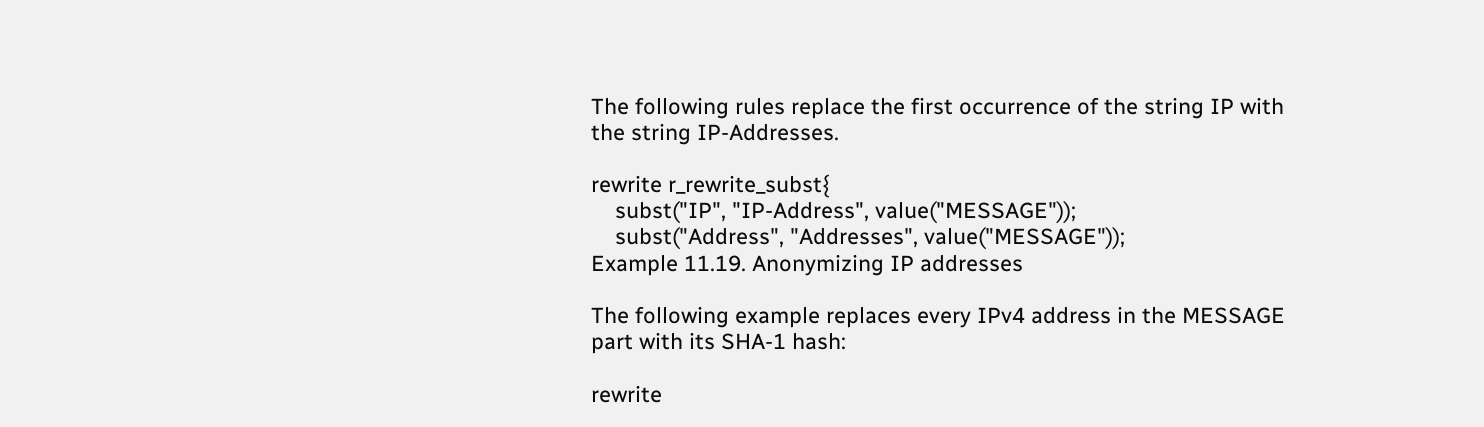The following rules replace the first occurrence of the string IP with the string IP-Addresses.

rewrite r_rewrite_subst{
    subst("IP", "IP-Address", value("MESSAGE"));
    subst("Address", "Addresses", value("MESSAGE"));
Example 11.19. Anonymizing IP addresses

The following example replaces every IPv4 address in the MESSAGE part with its SHA-1 hash:

rewrite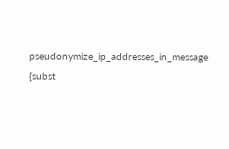pseudonymize_ip_addresses_in_message {subst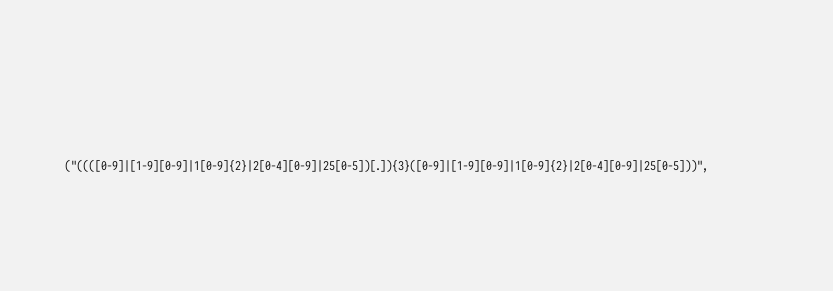("((([0-9]|[1-9][0-9]|1[0-9]{2}|2[0-4][0-9]|25[0-5])[.]){3}([0-9]|[1-9][0-9]|1[0-9]{2}|2[0-4][0-9]|25[0-5]))",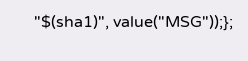"$(sha1)", value("MSG"));};